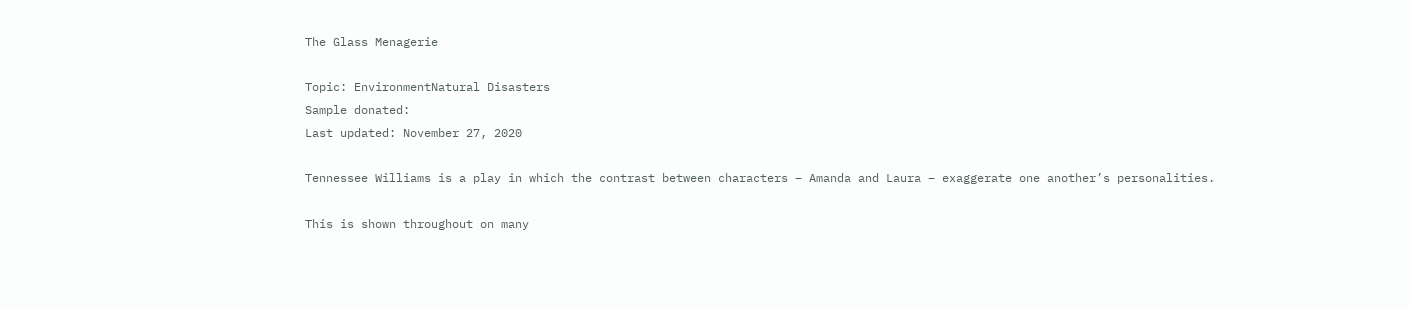The Glass Menagerie

Topic: EnvironmentNatural Disasters
Sample donated:
Last updated: November 27, 2020

Tennessee Williams is a play in which the contrast between characters – Amanda and Laura – exaggerate one another’s personalities.

This is shown throughout on many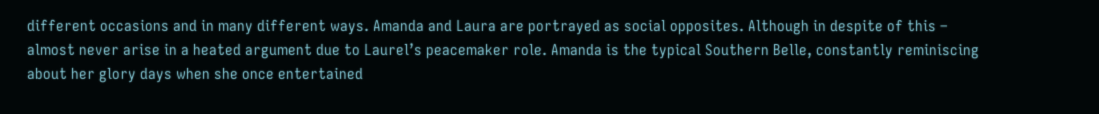different occasions and in many different ways. Amanda and Laura are portrayed as social opposites. Although in despite of this – almost never arise in a heated argument due to Laurel’s peacemaker role. Amanda is the typical Southern Belle, constantly reminiscing about her glory days when she once entertained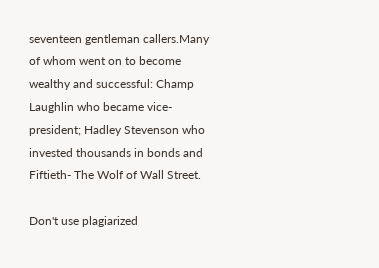seventeen gentleman callers.Many of whom went on to become wealthy and successful: Champ Laughlin who became vice-president; Hadley Stevenson who invested thousands in bonds and Fiftieth- The Wolf of Wall Street.

Don't use plagiarized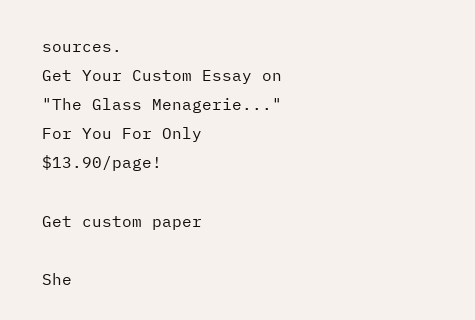sources.
Get Your Custom Essay on "The Glass Menagerie..."
For You For Only $13.90/page!

Get custom paper

She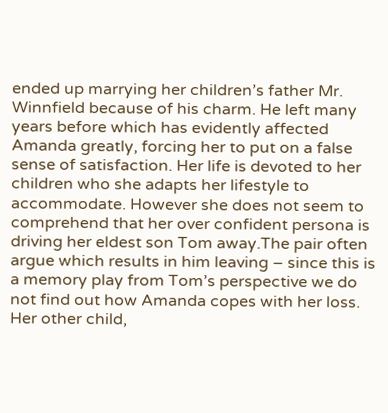ended up marrying her children’s father Mr. Winnfield because of his charm. He left many years before which has evidently affected Amanda greatly, forcing her to put on a false sense of satisfaction. Her life is devoted to her children who she adapts her lifestyle to accommodate. However she does not seem to comprehend that her over confident persona is driving her eldest son Tom away.The pair often argue which results in him leaving – since this is a memory play from Tom’s perspective we do not find out how Amanda copes with her loss. Her other child,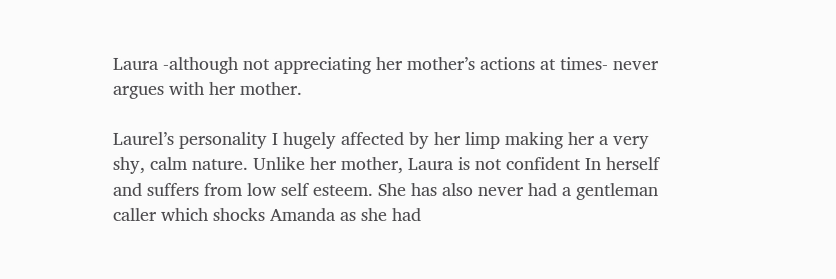Laura -although not appreciating her mother’s actions at times- never argues with her mother.

Laurel’s personality I hugely affected by her limp making her a very shy, calm nature. Unlike her mother, Laura is not confident In herself and suffers from low self esteem. She has also never had a gentleman caller which shocks Amanda as she had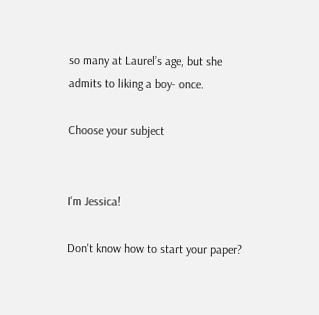so many at Laurel’s age, but she admits to liking a boy- once.

Choose your subject


I'm Jessica!

Don't know how to start your paper?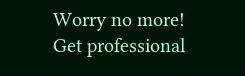Worry no more! Get professional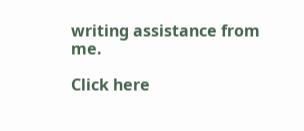writing assistance from me.

Click here